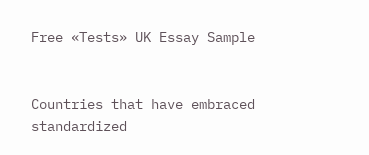Free «Tests» UK Essay Sample


Countries that have embraced standardized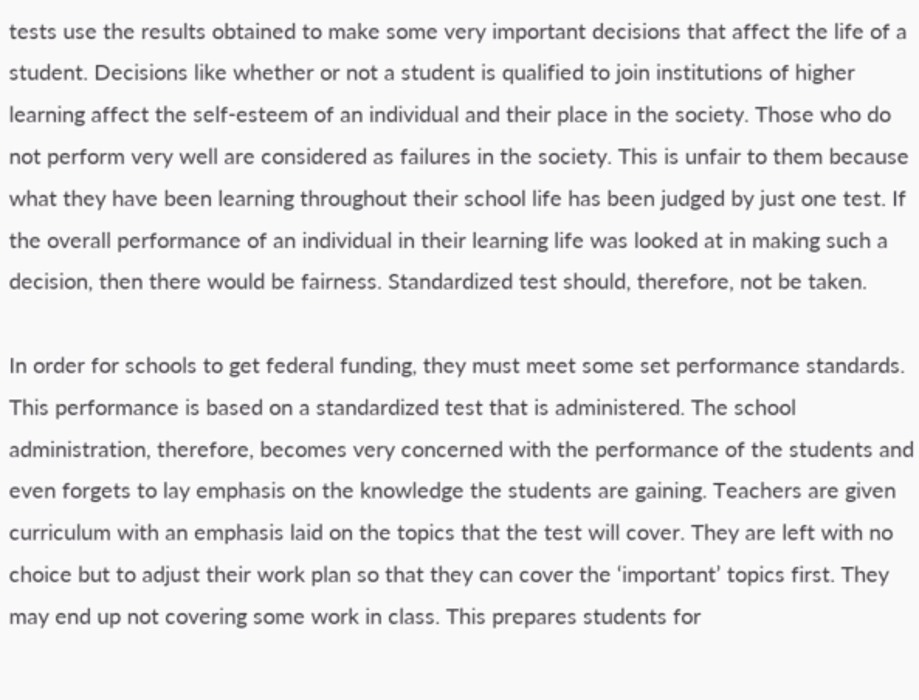tests use the results obtained to make some very important decisions that affect the life of a student. Decisions like whether or not a student is qualified to join institutions of higher learning affect the self-esteem of an individual and their place in the society. Those who do not perform very well are considered as failures in the society. This is unfair to them because what they have been learning throughout their school life has been judged by just one test. If the overall performance of an individual in their learning life was looked at in making such a decision, then there would be fairness. Standardized test should, therefore, not be taken.

In order for schools to get federal funding, they must meet some set performance standards. This performance is based on a standardized test that is administered. The school administration, therefore, becomes very concerned with the performance of the students and even forgets to lay emphasis on the knowledge the students are gaining. Teachers are given curriculum with an emphasis laid on the topics that the test will cover. They are left with no choice but to adjust their work plan so that they can cover the ‘important’ topics first. They may end up not covering some work in class. This prepares students for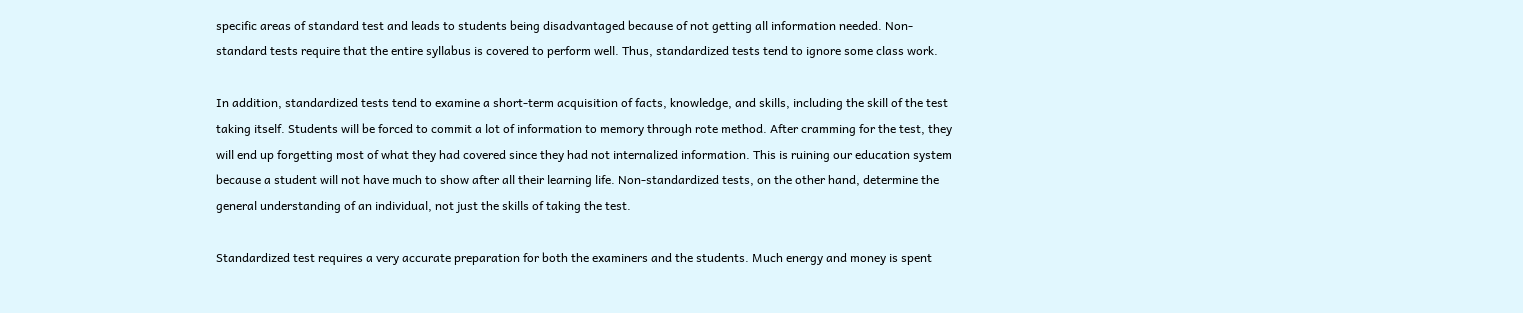specific areas of standard test and leads to students being disadvantaged because of not getting all information needed. Non-standard tests require that the entire syllabus is covered to perform well. Thus, standardized tests tend to ignore some class work.

In addition, standardized tests tend to examine a short-term acquisition of facts, knowledge, and skills, including the skill of the test taking itself. Students will be forced to commit a lot of information to memory through rote method. After cramming for the test, they will end up forgetting most of what they had covered since they had not internalized information. This is ruining our education system because a student will not have much to show after all their learning life. Non-standardized tests, on the other hand, determine the general understanding of an individual, not just the skills of taking the test.

Standardized test requires a very accurate preparation for both the examiners and the students. Much energy and money is spent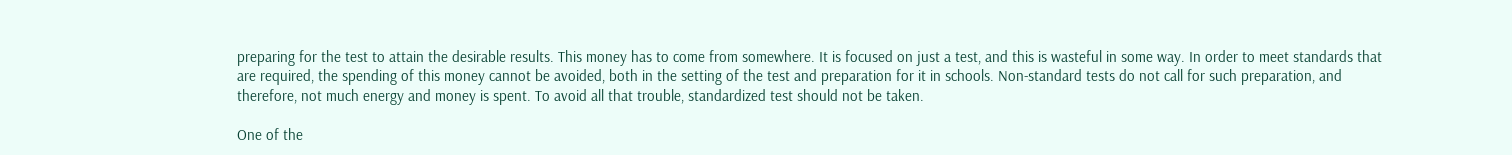preparing for the test to attain the desirable results. This money has to come from somewhere. It is focused on just a test, and this is wasteful in some way. In order to meet standards that are required, the spending of this money cannot be avoided, both in the setting of the test and preparation for it in schools. Non-standard tests do not call for such preparation, and therefore, not much energy and money is spent. To avoid all that trouble, standardized test should not be taken.

One of the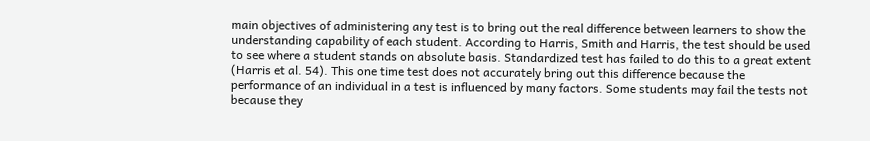main objectives of administering any test is to bring out the real difference between learners to show the understanding capability of each student. According to Harris, Smith and Harris, the test should be used to see where a student stands on absolute basis. Standardized test has failed to do this to a great extent (Harris et al. 54). This one time test does not accurately bring out this difference because the performance of an individual in a test is influenced by many factors. Some students may fail the tests not because they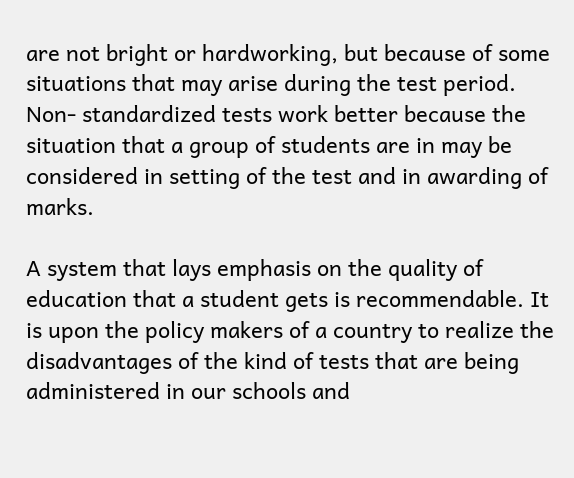are not bright or hardworking, but because of some situations that may arise during the test period. Non- standardized tests work better because the situation that a group of students are in may be considered in setting of the test and in awarding of marks.

A system that lays emphasis on the quality of education that a student gets is recommendable. It is upon the policy makers of a country to realize the disadvantages of the kind of tests that are being administered in our schools and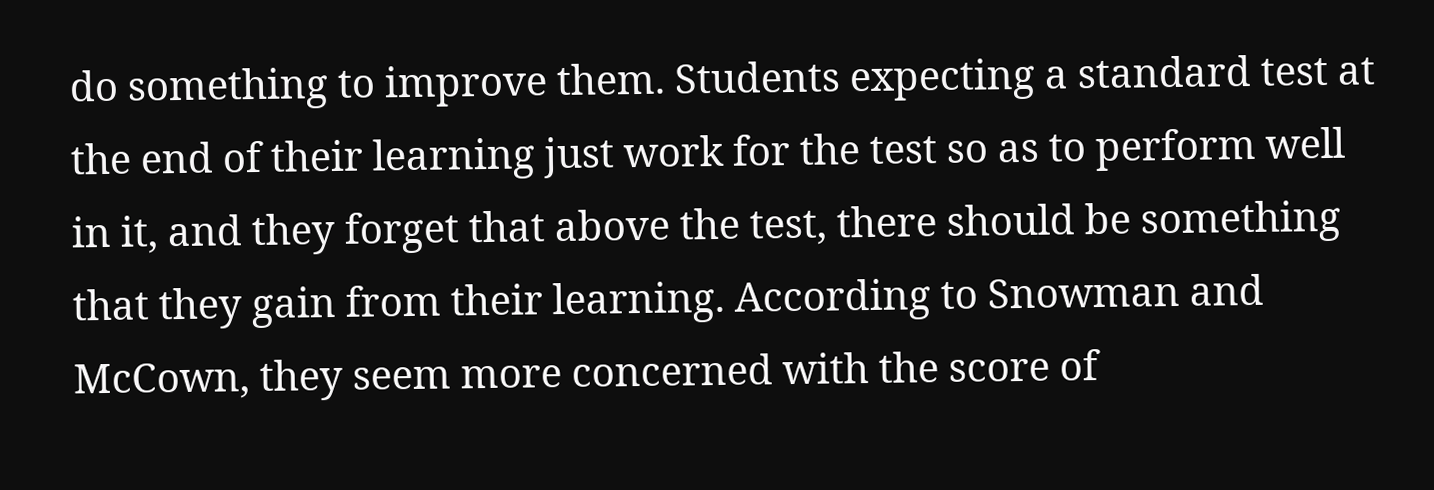do something to improve them. Students expecting a standard test at the end of their learning just work for the test so as to perform well in it, and they forget that above the test, there should be something that they gain from their learning. According to Snowman and McCown, they seem more concerned with the score of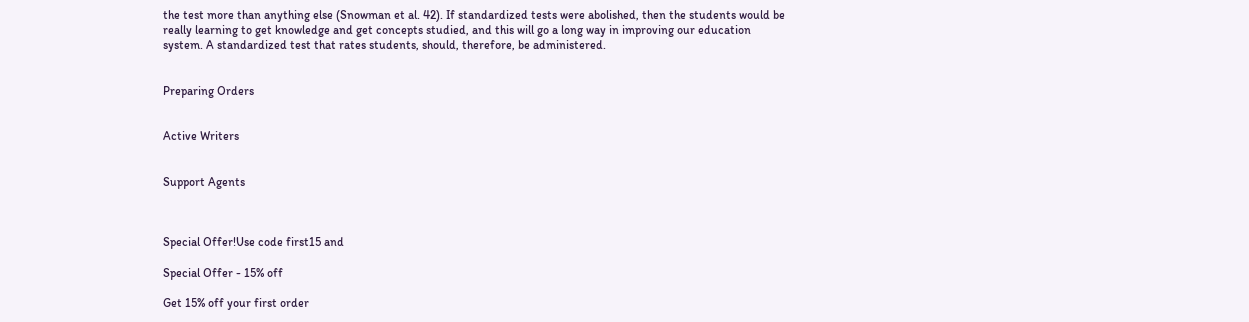the test more than anything else (Snowman et al. 42). If standardized tests were abolished, then the students would be really learning to get knowledge and get concepts studied, and this will go a long way in improving our education system. A standardized test that rates students, should, therefore, be administered.


Preparing Orders


Active Writers


Support Agents



Special Offer!Use code first15 and

Special Offer - 15% off

Get 15% off your first order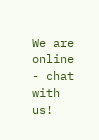We are online - chat with us!